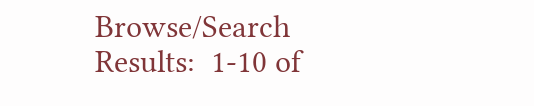Browse/Search Results:  1-10 of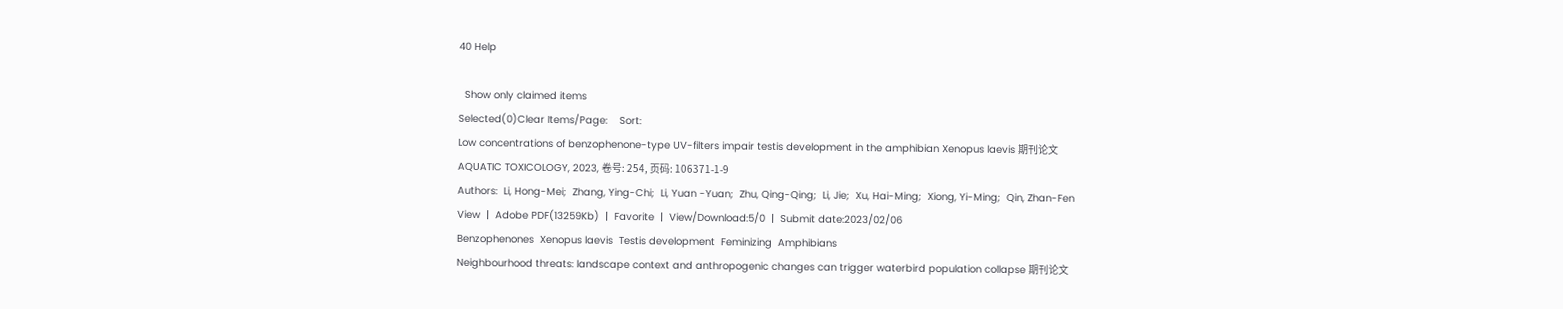40 Help

  Show only claimed items
Selected(0)Clear Items/Page:    Sort:
Low concentrations of benzophenone-type UV-filters impair testis development in the amphibian Xenopus laevis 期刊论文
AQUATIC TOXICOLOGY, 2023, 卷号: 254, 页码: 106371-1-9
Authors:  Li, Hong-Mei;  Zhang, Ying-Chi;  Li, Yuan -Yuan;  Zhu, Qing-Qing;  Li, Jie;  Xu, Hai-Ming;  Xiong, Yi-Ming;  Qin, Zhan-Fen
View  |  Adobe PDF(13259Kb)  |  Favorite  |  View/Download:5/0  |  Submit date:2023/02/06
Benzophenones  Xenopus laevis  Testis development  Feminizing  Amphibians
Neighbourhood threats: landscape context and anthropogenic changes can trigger waterbird population collapse 期刊论文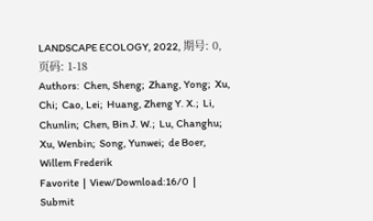LANDSCAPE ECOLOGY, 2022, 期号: 0, 页码: 1-18
Authors:  Chen, Sheng;  Zhang, Yong;  Xu, Chi;  Cao, Lei;  Huang, Zheng Y. X.;  Li, Chunlin;  Chen, Bin J. W.;  Lu, Changhu;  Xu, Wenbin;  Song, Yunwei;  de Boer, Willem Frederik
Favorite  |  View/Download:16/0  |  Submit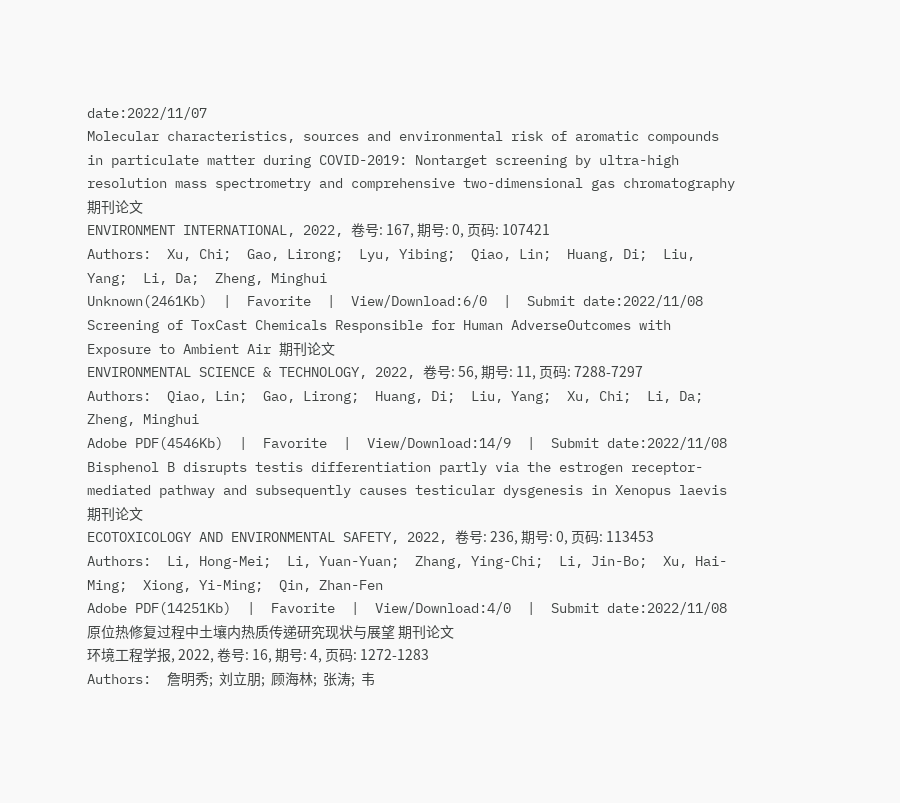date:2022/11/07
Molecular characteristics, sources and environmental risk of aromatic compounds in particulate matter during COVID-2019: Nontarget screening by ultra-high resolution mass spectrometry and comprehensive two-dimensional gas chromatography 期刊论文
ENVIRONMENT INTERNATIONAL, 2022, 卷号: 167, 期号: 0, 页码: 107421
Authors:  Xu, Chi;  Gao, Lirong;  Lyu, Yibing;  Qiao, Lin;  Huang, Di;  Liu, Yang;  Li, Da;  Zheng, Minghui
Unknown(2461Kb)  |  Favorite  |  View/Download:6/0  |  Submit date:2022/11/08
Screening of ToxCast Chemicals Responsible for Human AdverseOutcomes with Exposure to Ambient Air 期刊论文
ENVIRONMENTAL SCIENCE & TECHNOLOGY, 2022, 卷号: 56, 期号: 11, 页码: 7288-7297
Authors:  Qiao, Lin;  Gao, Lirong;  Huang, Di;  Liu, Yang;  Xu, Chi;  Li, Da;  Zheng, Minghui
Adobe PDF(4546Kb)  |  Favorite  |  View/Download:14/9  |  Submit date:2022/11/08
Bisphenol B disrupts testis differentiation partly via the estrogen receptor-mediated pathway and subsequently causes testicular dysgenesis in Xenopus laevis 期刊论文
ECOTOXICOLOGY AND ENVIRONMENTAL SAFETY, 2022, 卷号: 236, 期号: 0, 页码: 113453
Authors:  Li, Hong-Mei;  Li, Yuan-Yuan;  Zhang, Ying-Chi;  Li, Jin-Bo;  Xu, Hai-Ming;  Xiong, Yi-Ming;  Qin, Zhan-Fen
Adobe PDF(14251Kb)  |  Favorite  |  View/Download:4/0  |  Submit date:2022/11/08
原位热修复过程中土壤内热质传递研究现状与展望 期刊论文
环境工程学报, 2022, 卷号: 16, 期号: 4, 页码: 1272-1283
Authors:  詹明秀;  刘立朋;  顾海林;  张涛;  韦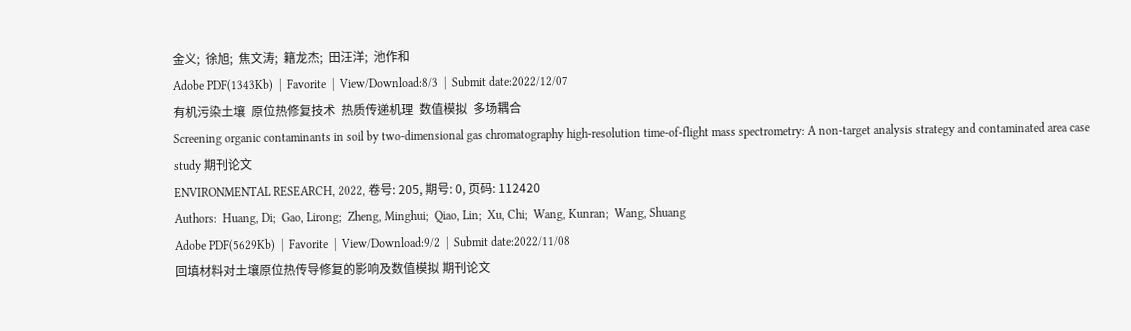金义;  徐旭;  焦文涛;  籍龙杰;  田汪洋;  池作和
Adobe PDF(1343Kb)  |  Favorite  |  View/Download:8/3  |  Submit date:2022/12/07
有机污染土壤  原位热修复技术  热质传递机理  数值模拟  多场耦合
Screening organic contaminants in soil by two-dimensional gas chromatography high-resolution time-of-flight mass spectrometry: A non-target analysis strategy and contaminated area case study 期刊论文
ENVIRONMENTAL RESEARCH, 2022, 卷号: 205, 期号: 0, 页码: 112420
Authors:  Huang, Di;  Gao, Lirong;  Zheng, Minghui;  Qiao, Lin;  Xu, Chi;  Wang, Kunran;  Wang, Shuang
Adobe PDF(5629Kb)  |  Favorite  |  View/Download:9/2  |  Submit date:2022/11/08
回填材料对土壤原位热传导修复的影响及数值模拟 期刊论文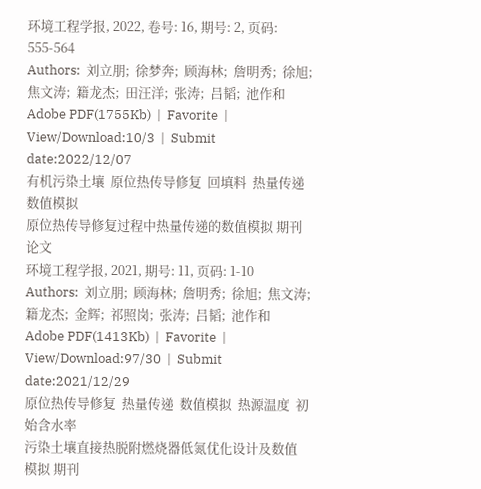环境工程学报, 2022, 卷号: 16, 期号: 2, 页码: 555-564
Authors:  刘立朋;  徐梦奔;  顾海林;  詹明秀;  徐旭;  焦文涛;  籍龙杰;  田汪洋;  张涛;  吕韬;  池作和
Adobe PDF(1755Kb)  |  Favorite  |  View/Download:10/3  |  Submit date:2022/12/07
有机污染土壤  原位热传导修复  回填料  热量传递  数值模拟
原位热传导修复过程中热量传递的数值模拟 期刊论文
环境工程学报, 2021, 期号: 11, 页码: 1-10
Authors:  刘立朋;  顾海林;  詹明秀;  徐旭;  焦文涛;  籍龙杰;  金辉;  祁照岗;  张涛;  吕韬;  池作和
Adobe PDF(1413Kb)  |  Favorite  |  View/Download:97/30  |  Submit date:2021/12/29
原位热传导修复  热量传递  数值模拟  热源温度  初始含水率
污染土壤直接热脱附燃烧器低氮优化设计及数值模拟 期刊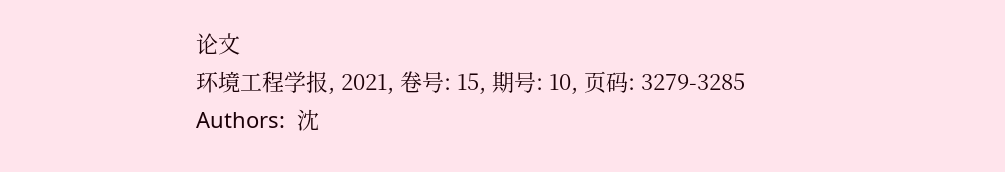论文
环境工程学报, 2021, 卷号: 15, 期号: 10, 页码: 3279-3285
Authors:  沈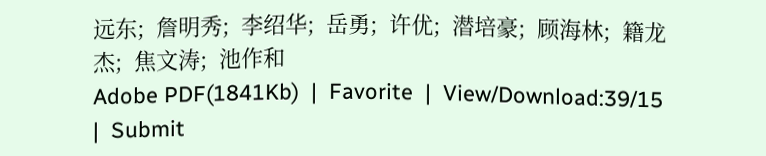远东;  詹明秀;  李绍华;  岳勇;  许优;  潜培豪;  顾海林;  籍龙杰;  焦文涛;  池作和
Adobe PDF(1841Kb)  |  Favorite  |  View/Download:39/15  |  Submit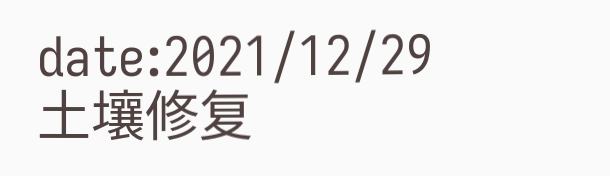date:2021/12/29
土壤修复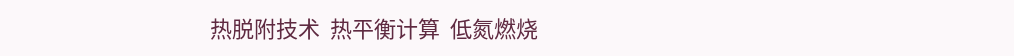热脱附技术  热平衡计算  低氮燃烧